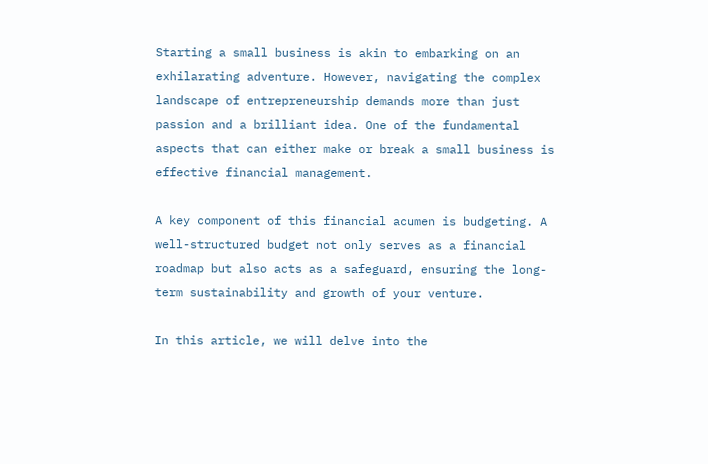Starting a small business is akin to embarking on an exhilarating adventure. However, navigating the complex landscape of entrepreneurship demands more than just passion and a brilliant idea. One of the fundamental aspects that can either make or break a small business is effective financial management.

A key component of this financial acumen is budgeting. A well-structured budget not only serves as a financial roadmap but also acts as a safeguard, ensuring the long-term sustainability and growth of your venture.

In this article, we will delve into the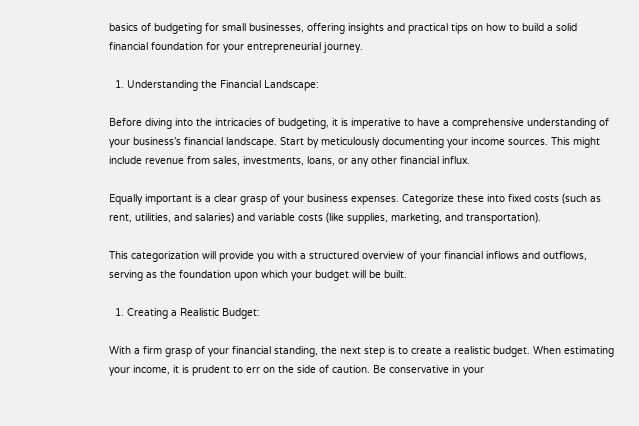basics of budgeting for small businesses, offering insights and practical tips on how to build a solid financial foundation for your entrepreneurial journey.

  1. Understanding the Financial Landscape:

Before diving into the intricacies of budgeting, it is imperative to have a comprehensive understanding of your business’s financial landscape. Start by meticulously documenting your income sources. This might include revenue from sales, investments, loans, or any other financial influx.

Equally important is a clear grasp of your business expenses. Categorize these into fixed costs (such as rent, utilities, and salaries) and variable costs (like supplies, marketing, and transportation).

This categorization will provide you with a structured overview of your financial inflows and outflows, serving as the foundation upon which your budget will be built.

  1. Creating a Realistic Budget:

With a firm grasp of your financial standing, the next step is to create a realistic budget. When estimating your income, it is prudent to err on the side of caution. Be conservative in your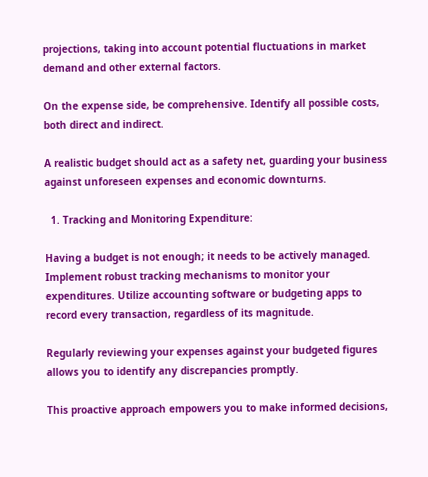projections, taking into account potential fluctuations in market demand and other external factors.

On the expense side, be comprehensive. Identify all possible costs, both direct and indirect.

A realistic budget should act as a safety net, guarding your business against unforeseen expenses and economic downturns.

  1. Tracking and Monitoring Expenditure:

Having a budget is not enough; it needs to be actively managed. Implement robust tracking mechanisms to monitor your expenditures. Utilize accounting software or budgeting apps to record every transaction, regardless of its magnitude.

Regularly reviewing your expenses against your budgeted figures allows you to identify any discrepancies promptly.

This proactive approach empowers you to make informed decisions,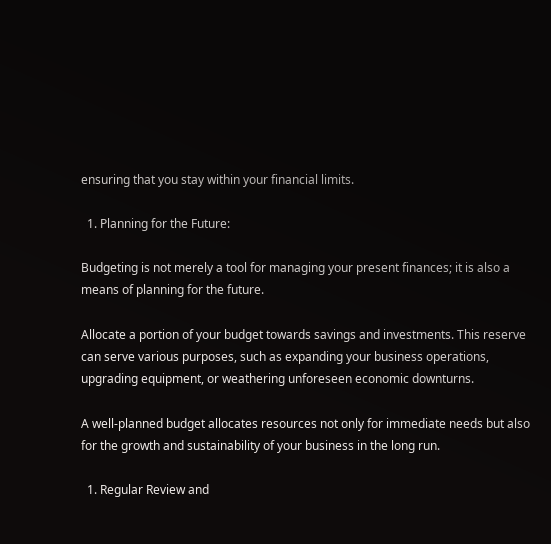ensuring that you stay within your financial limits.

  1. Planning for the Future:

Budgeting is not merely a tool for managing your present finances; it is also a means of planning for the future.

Allocate a portion of your budget towards savings and investments. This reserve can serve various purposes, such as expanding your business operations, upgrading equipment, or weathering unforeseen economic downturns.

A well-planned budget allocates resources not only for immediate needs but also for the growth and sustainability of your business in the long run.

  1. Regular Review and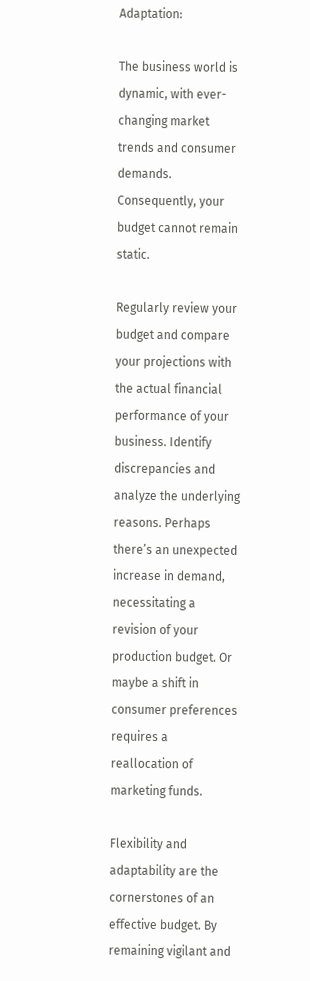Adaptation:

The business world is dynamic, with ever-changing market trends and consumer demands. Consequently, your budget cannot remain static.

Regularly review your budget and compare your projections with the actual financial performance of your business. Identify discrepancies and analyze the underlying reasons. Perhaps there’s an unexpected increase in demand, necessitating a revision of your production budget. Or maybe a shift in consumer preferences requires a reallocation of marketing funds.

Flexibility and adaptability are the cornerstones of an effective budget. By remaining vigilant and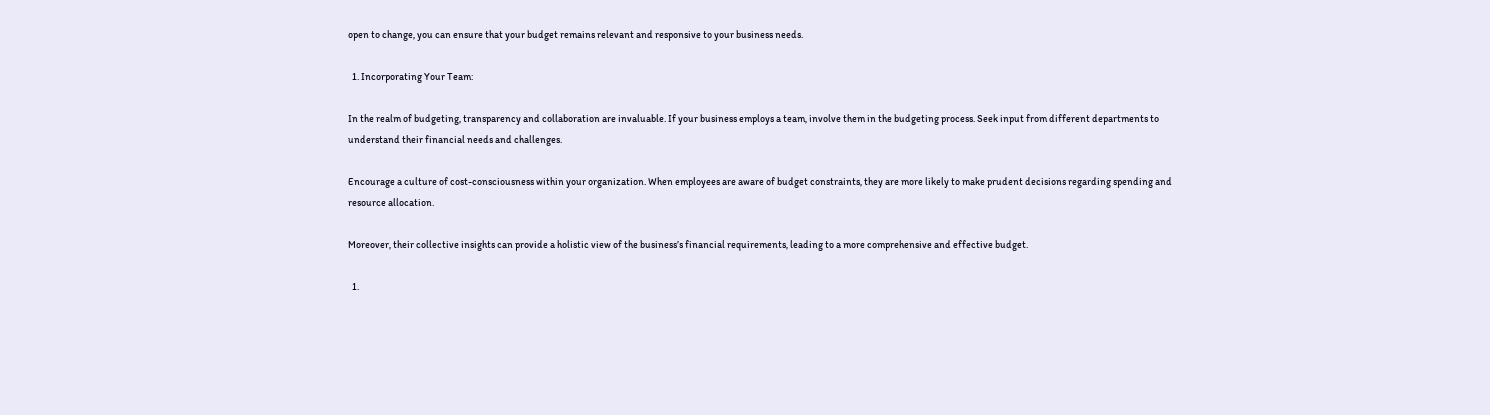open to change, you can ensure that your budget remains relevant and responsive to your business needs.

  1. Incorporating Your Team:

In the realm of budgeting, transparency and collaboration are invaluable. If your business employs a team, involve them in the budgeting process. Seek input from different departments to understand their financial needs and challenges.

Encourage a culture of cost-consciousness within your organization. When employees are aware of budget constraints, they are more likely to make prudent decisions regarding spending and resource allocation.

Moreover, their collective insights can provide a holistic view of the business’s financial requirements, leading to a more comprehensive and effective budget.

  1.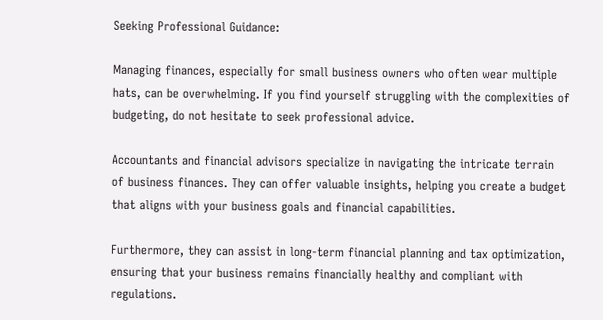Seeking Professional Guidance:

Managing finances, especially for small business owners who often wear multiple hats, can be overwhelming. If you find yourself struggling with the complexities of budgeting, do not hesitate to seek professional advice.

Accountants and financial advisors specialize in navigating the intricate terrain of business finances. They can offer valuable insights, helping you create a budget that aligns with your business goals and financial capabilities.

Furthermore, they can assist in long-term financial planning and tax optimization, ensuring that your business remains financially healthy and compliant with regulations.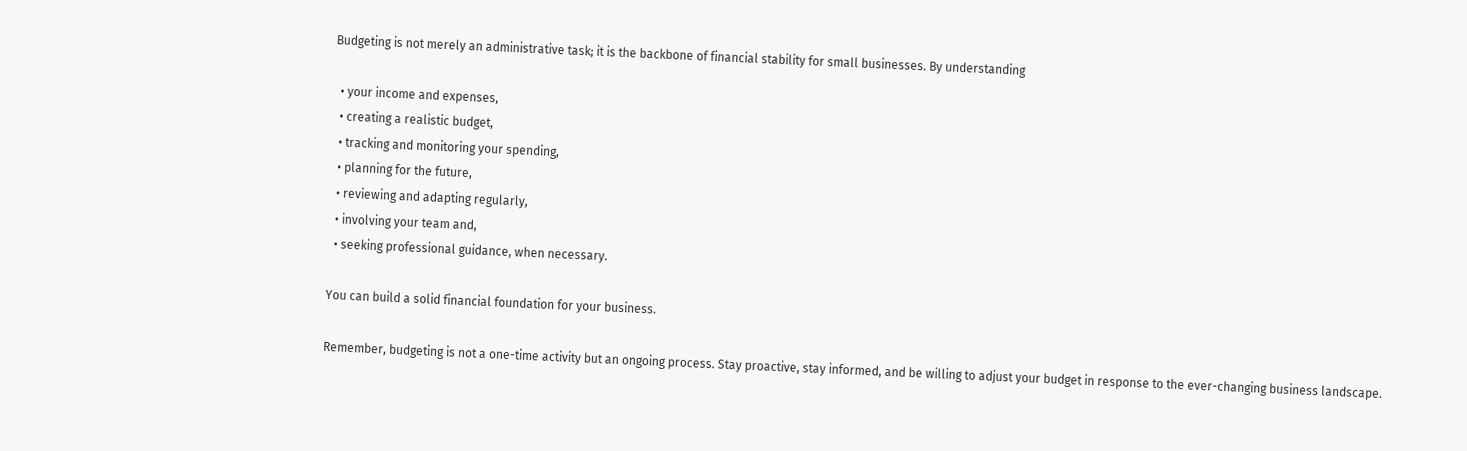Budgeting is not merely an administrative task; it is the backbone of financial stability for small businesses. By understanding

  • your income and expenses,
  • creating a realistic budget,
  • tracking and monitoring your spending,
  • planning for the future,
  • reviewing and adapting regularly,
  • involving your team and,
  • seeking professional guidance, when necessary.

You can build a solid financial foundation for your business.

Remember, budgeting is not a one-time activity but an ongoing process. Stay proactive, stay informed, and be willing to adjust your budget in response to the ever-changing business landscape.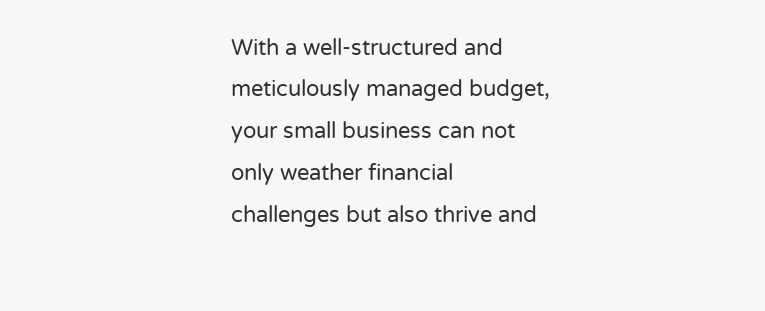With a well-structured and meticulously managed budget, your small business can not only weather financial challenges but also thrive and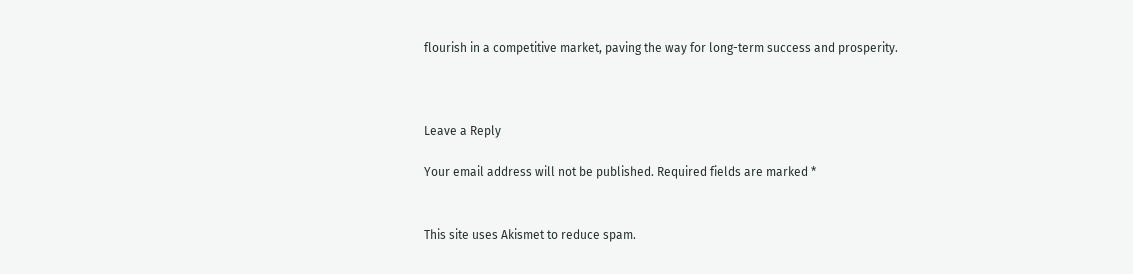flourish in a competitive market, paving the way for long-term success and prosperity.



Leave a Reply

Your email address will not be published. Required fields are marked *


This site uses Akismet to reduce spam.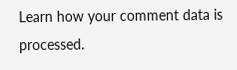Learn how your comment data is processed.